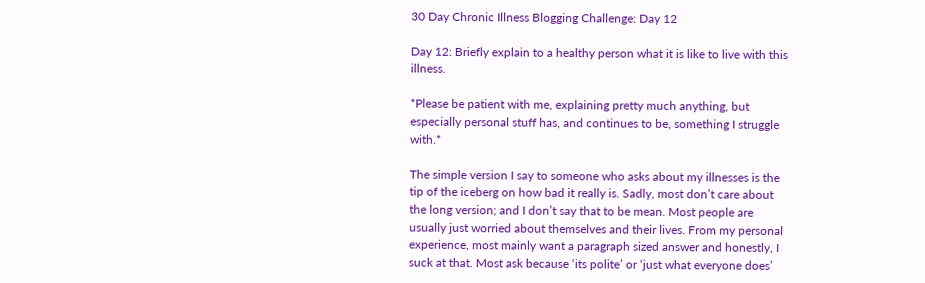30 Day Chronic Illness Blogging Challenge: Day 12

Day 12: Briefly explain to a healthy person what it is like to live with this illness.

*Please be patient with me, explaining pretty much anything, but especially personal stuff has, and continues to be, something I struggle with.*

The simple version I say to someone who asks about my illnesses is the tip of the iceberg on how bad it really is. Sadly, most don’t care about the long version; and I don’t say that to be mean. Most people are usually just worried about themselves and their lives. From my personal experience, most mainly want a paragraph sized answer and honestly, I suck at that. Most ask because ‘its polite’ or ‘just what everyone does’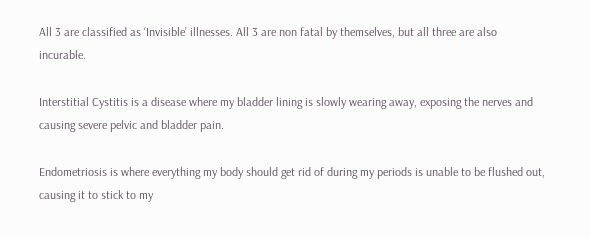All 3 are classified as ‘Invisible’ illnesses. All 3 are non fatal by themselves, but all three are also incurable.

Interstitial Cystitis is a disease where my bladder lining is slowly wearing away, exposing the nerves and causing severe pelvic and bladder pain.

Endometriosis is where everything my body should get rid of during my periods is unable to be flushed out, causing it to stick to my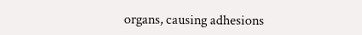organs, causing adhesions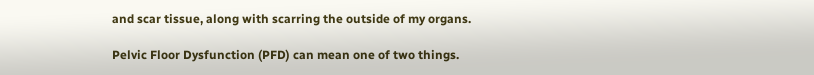and scar tissue, along with scarring the outside of my organs.

Pelvic Floor Dysfunction (PFD) can mean one of two things.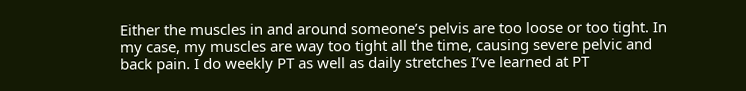Either the muscles in and around someone’s pelvis are too loose or too tight. In my case, my muscles are way too tight all the time, causing severe pelvic and back pain. I do weekly PT as well as daily stretches I’ve learned at PT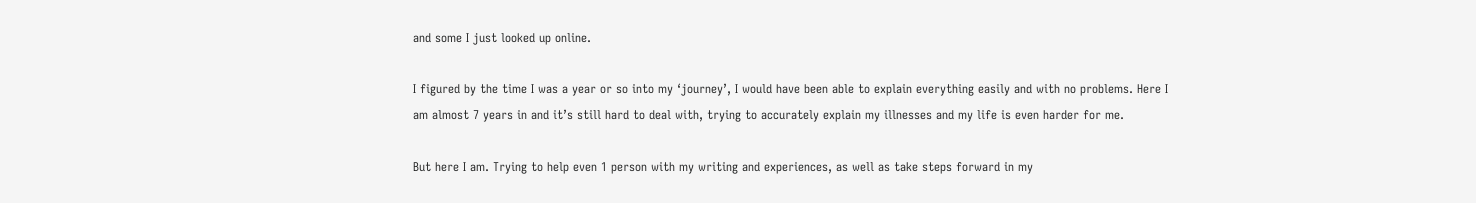and some I just looked up online.

I figured by the time I was a year or so into my ‘journey’, I would have been able to explain everything easily and with no problems. Here I am almost 7 years in and it’s still hard to deal with, trying to accurately explain my illnesses and my life is even harder for me.

But here I am. Trying to help even 1 person with my writing and experiences, as well as take steps forward in my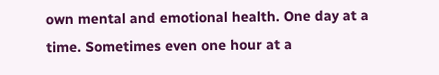own mental and emotional health. One day at a time. Sometimes even one hour at a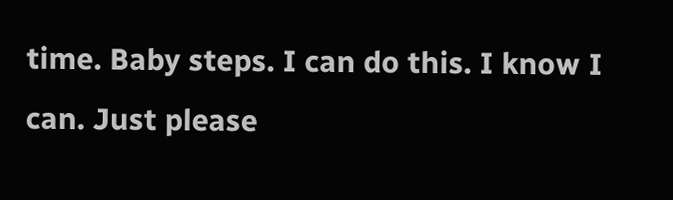time. Baby steps. I can do this. I know I can. Just please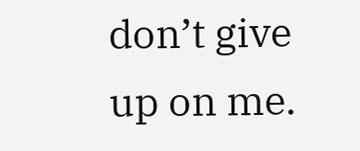don’t give up on me.